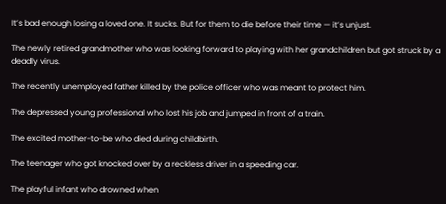It’s bad enough losing a loved one. It sucks. But for them to die before their time — it’s unjust.

The newly retired grandmother who was looking forward to playing with her grandchildren but got struck by a deadly virus.

The recently unemployed father killed by the police officer who was meant to protect him.

The depressed young professional who lost his job and jumped in front of a train.

The excited mother-to-be who died during childbirth.

The teenager who got knocked over by a reckless driver in a speeding car.

The playful infant who drowned when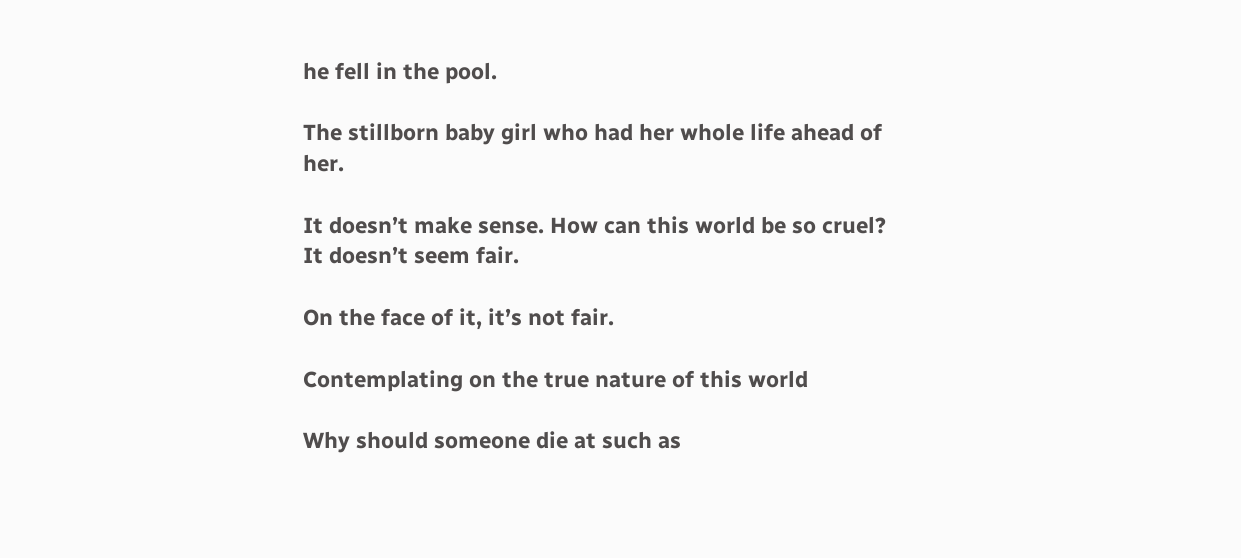he fell in the pool.

The stillborn baby girl who had her whole life ahead of her.

It doesn’t make sense. How can this world be so cruel? It doesn’t seem fair.

On the face of it, it’s not fair.

Contemplating on the true nature of this world

Why should someone die at such as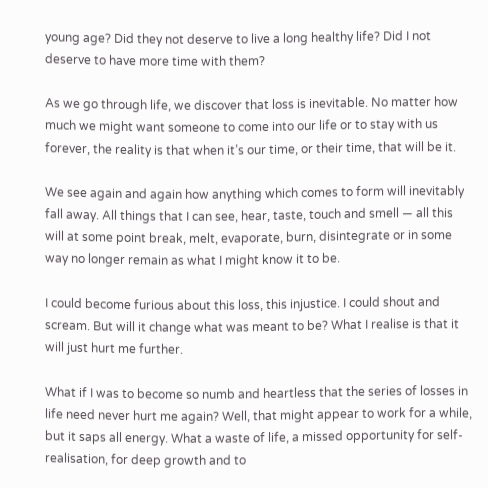young age? Did they not deserve to live a long healthy life? Did I not deserve to have more time with them?

As we go through life, we discover that loss is inevitable. No matter how much we might want someone to come into our life or to stay with us forever, the reality is that when it’s our time, or their time, that will be it.

We see again and again how anything which comes to form will inevitably fall away. All things that I can see, hear, taste, touch and smell — all this will at some point break, melt, evaporate, burn, disintegrate or in some way no longer remain as what I might know it to be.

I could become furious about this loss, this injustice. I could shout and scream. But will it change what was meant to be? What I realise is that it will just hurt me further.

What if I was to become so numb and heartless that the series of losses in life need never hurt me again? Well, that might appear to work for a while, but it saps all energy. What a waste of life, a missed opportunity for self-realisation, for deep growth and to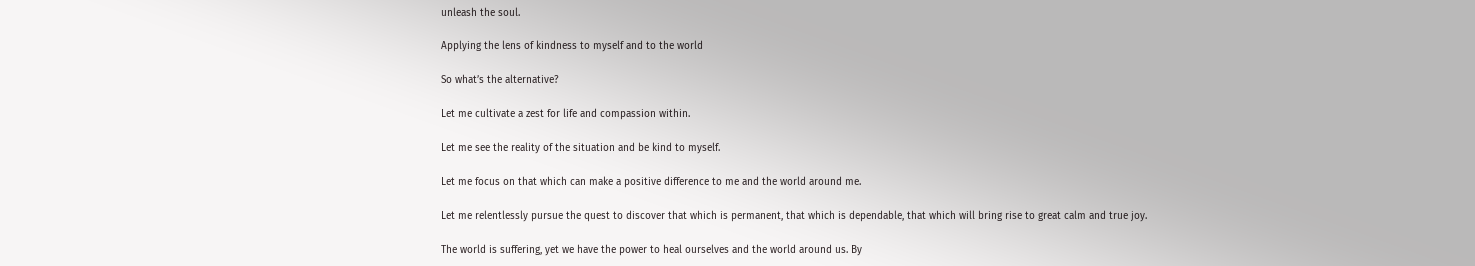unleash the soul.

Applying the lens of kindness to myself and to the world

So what’s the alternative?

Let me cultivate a zest for life and compassion within.

Let me see the reality of the situation and be kind to myself.

Let me focus on that which can make a positive difference to me and the world around me.

Let me relentlessly pursue the quest to discover that which is permanent, that which is dependable, that which will bring rise to great calm and true joy.

The world is suffering, yet we have the power to heal ourselves and the world around us. By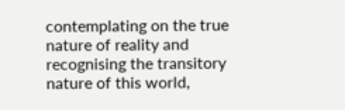contemplating on the true nature of reality and recognising the transitory nature of this world,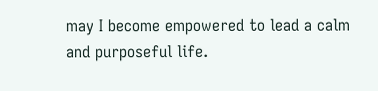may I become empowered to lead a calm and purposeful life.